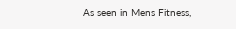As seen in Mens Fitness,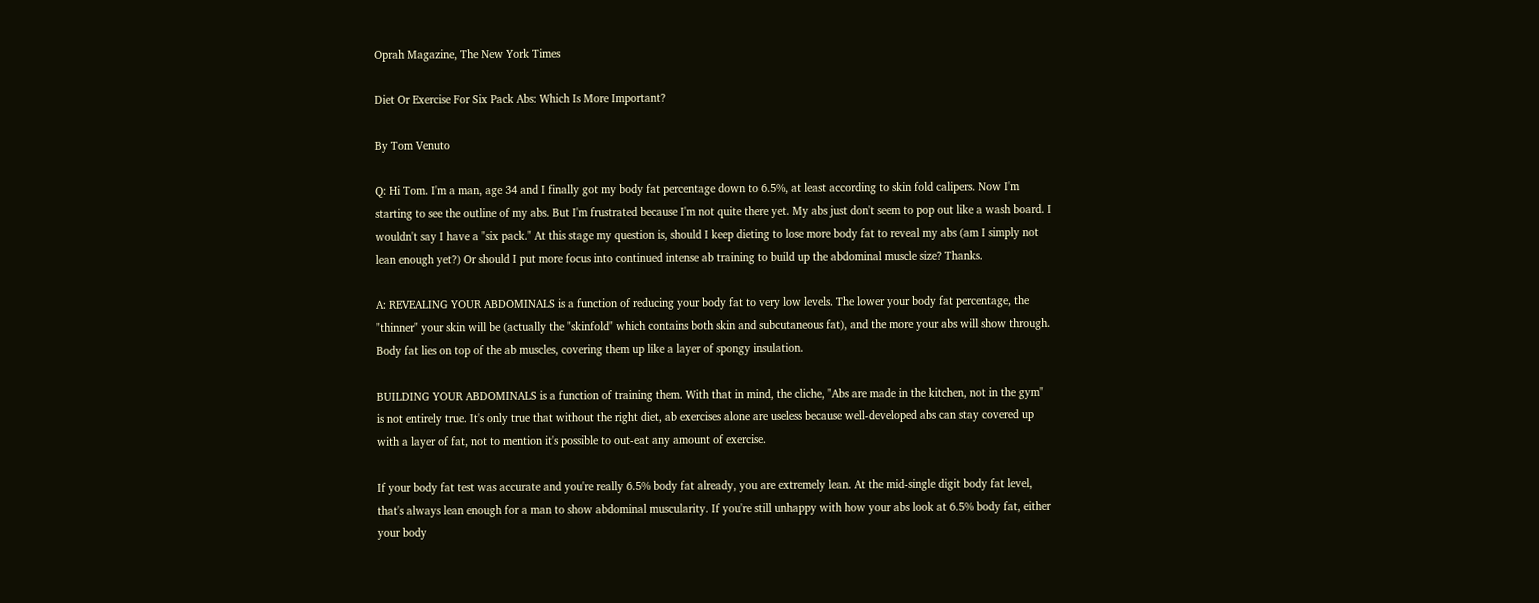Oprah Magazine, The New York Times

Diet Or Exercise For Six Pack Abs: Which Is More Important?

By Tom Venuto

Q: Hi Tom. I'm a man, age 34 and I finally got my body fat percentage down to 6.5%, at least according to skin fold calipers. Now I'm starting to see the outline of my abs. But I'm frustrated because I'm not quite there yet. My abs just don't seem to pop out like a wash board. I wouldn't say I have a "six pack." At this stage my question is, should I keep dieting to lose more body fat to reveal my abs (am I simply not lean enough yet?) Or should I put more focus into continued intense ab training to build up the abdominal muscle size? Thanks.

A: REVEALING YOUR ABDOMINALS is a function of reducing your body fat to very low levels. The lower your body fat percentage, the "thinner" your skin will be (actually the "skinfold" which contains both skin and subcutaneous fat), and the more your abs will show through. Body fat lies on top of the ab muscles, covering them up like a layer of spongy insulation.

BUILDING YOUR ABDOMINALS is a function of training them. With that in mind, the cliche, "Abs are made in the kitchen, not in the gym" is not entirely true. It's only true that without the right diet, ab exercises alone are useless because well-developed abs can stay covered up with a layer of fat, not to mention it's possible to out-eat any amount of exercise.

If your body fat test was accurate and you're really 6.5% body fat already, you are extremely lean. At the mid-single digit body fat level, that's always lean enough for a man to show abdominal muscularity. If you're still unhappy with how your abs look at 6.5% body fat, either your body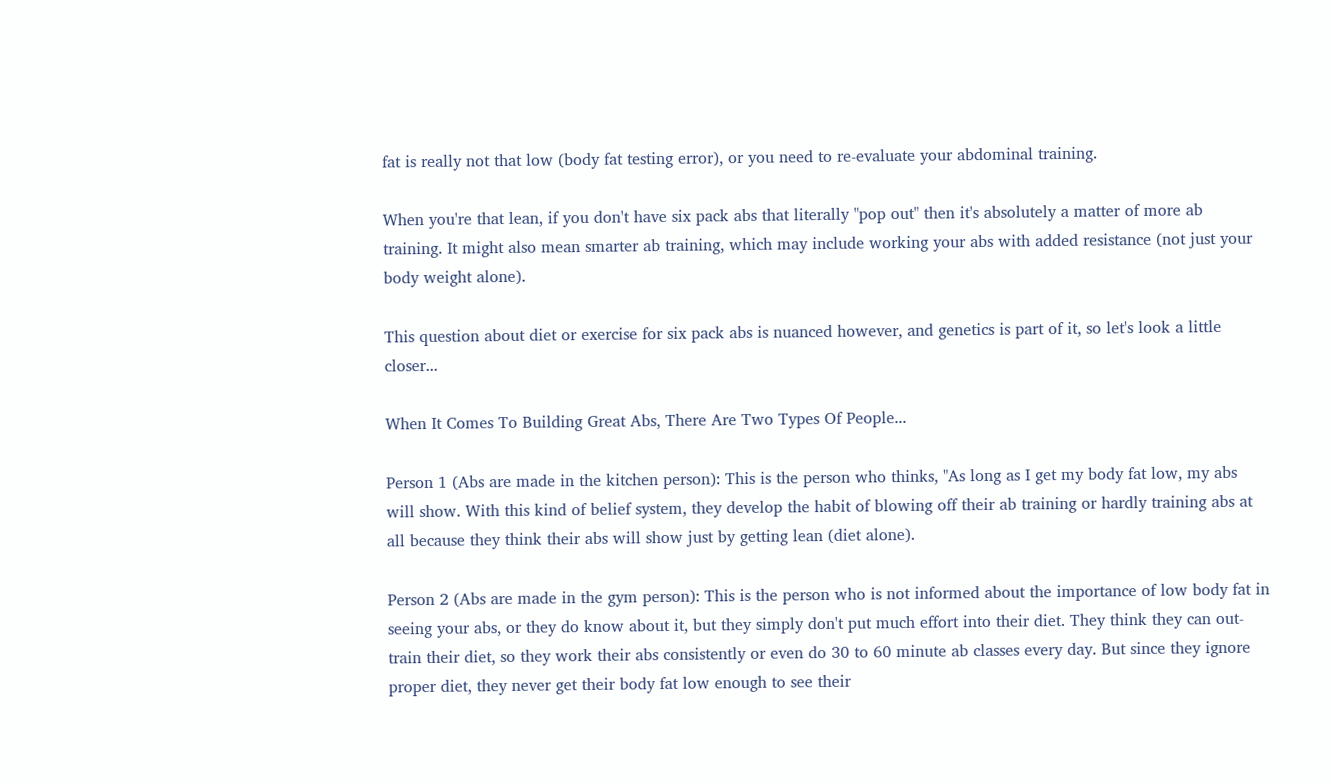fat is really not that low (body fat testing error), or you need to re-evaluate your abdominal training.

When you're that lean, if you don't have six pack abs that literally "pop out" then it's absolutely a matter of more ab training. It might also mean smarter ab training, which may include working your abs with added resistance (not just your body weight alone).

This question about diet or exercise for six pack abs is nuanced however, and genetics is part of it, so let's look a little closer...

When It Comes To Building Great Abs, There Are Two Types Of People...

Person 1 (Abs are made in the kitchen person): This is the person who thinks, "As long as I get my body fat low, my abs will show. With this kind of belief system, they develop the habit of blowing off their ab training or hardly training abs at all because they think their abs will show just by getting lean (diet alone).

Person 2 (Abs are made in the gym person): This is the person who is not informed about the importance of low body fat in seeing your abs, or they do know about it, but they simply don't put much effort into their diet. They think they can out-train their diet, so they work their abs consistently or even do 30 to 60 minute ab classes every day. But since they ignore proper diet, they never get their body fat low enough to see their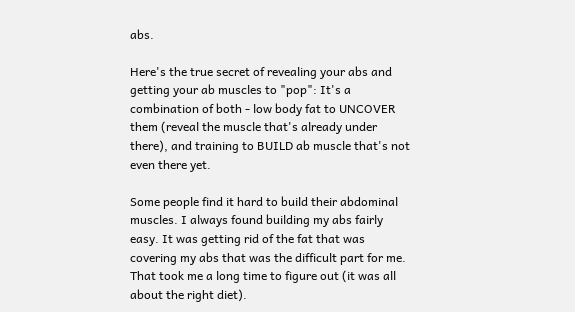abs.

Here's the true secret of revealing your abs and getting your ab muscles to "pop": It's a combination of both - low body fat to UNCOVER them (reveal the muscle that's already under there), and training to BUILD ab muscle that's not even there yet.

Some people find it hard to build their abdominal muscles. I always found building my abs fairly easy. It was getting rid of the fat that was covering my abs that was the difficult part for me. That took me a long time to figure out (it was all about the right diet).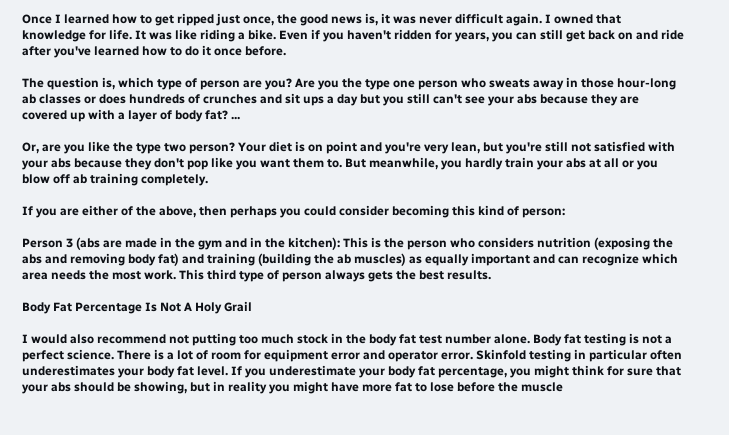Once I learned how to get ripped just once, the good news is, it was never difficult again. I owned that knowledge for life. It was like riding a bike. Even if you haven't ridden for years, you can still get back on and ride after you've learned how to do it once before.

The question is, which type of person are you? Are you the type one person who sweats away in those hour-long ab classes or does hundreds of crunches and sit ups a day but you still can't see your abs because they are covered up with a layer of body fat? ...

Or, are you like the type two person? Your diet is on point and you're very lean, but you're still not satisfied with your abs because they don't pop like you want them to. But meanwhile, you hardly train your abs at all or you blow off ab training completely.

If you are either of the above, then perhaps you could consider becoming this kind of person:

Person 3 (abs are made in the gym and in the kitchen): This is the person who considers nutrition (exposing the abs and removing body fat) and training (building the ab muscles) as equally important and can recognize which area needs the most work. This third type of person always gets the best results.

Body Fat Percentage Is Not A Holy Grail

I would also recommend not putting too much stock in the body fat test number alone. Body fat testing is not a perfect science. There is a lot of room for equipment error and operator error. Skinfold testing in particular often underestimates your body fat level. If you underestimate your body fat percentage, you might think for sure that your abs should be showing, but in reality you might have more fat to lose before the muscle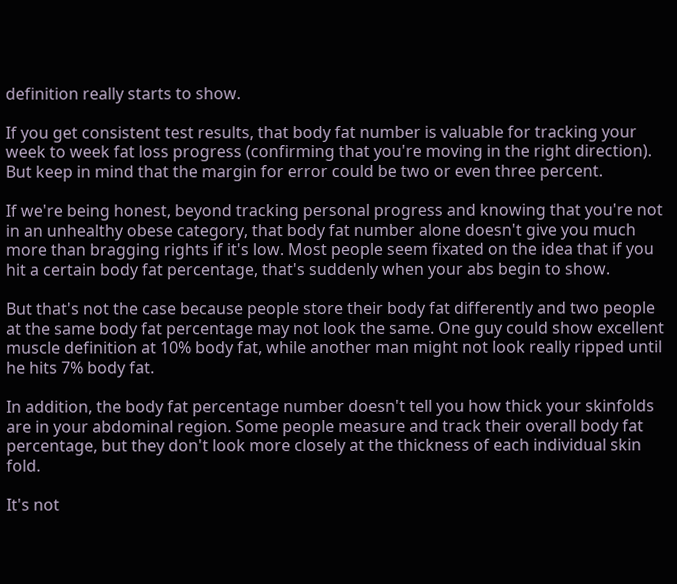definition really starts to show.

If you get consistent test results, that body fat number is valuable for tracking your week to week fat loss progress (confirming that you're moving in the right direction). But keep in mind that the margin for error could be two or even three percent.

If we're being honest, beyond tracking personal progress and knowing that you're not in an unhealthy obese category, that body fat number alone doesn't give you much more than bragging rights if it's low. Most people seem fixated on the idea that if you hit a certain body fat percentage, that's suddenly when your abs begin to show.

But that's not the case because people store their body fat differently and two people at the same body fat percentage may not look the same. One guy could show excellent muscle definition at 10% body fat, while another man might not look really ripped until he hits 7% body fat.

In addition, the body fat percentage number doesn't tell you how thick your skinfolds are in your abdominal region. Some people measure and track their overall body fat percentage, but they don't look more closely at the thickness of each individual skin fold.

It's not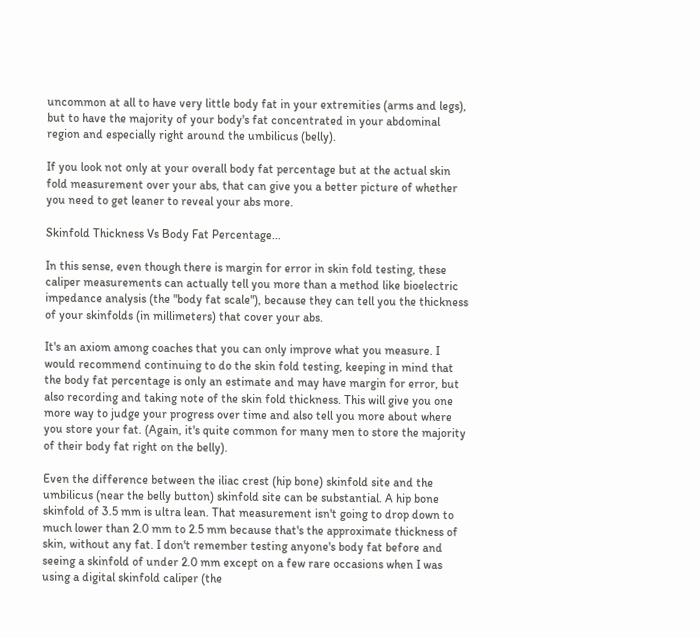uncommon at all to have very little body fat in your extremities (arms and legs), but to have the majority of your body's fat concentrated in your abdominal region and especially right around the umbilicus (belly).

If you look not only at your overall body fat percentage but at the actual skin fold measurement over your abs, that can give you a better picture of whether you need to get leaner to reveal your abs more.

Skinfold Thickness Vs Body Fat Percentage...

In this sense, even though there is margin for error in skin fold testing, these caliper measurements can actually tell you more than a method like bioelectric impedance analysis (the "body fat scale"), because they can tell you the thickness of your skinfolds (in millimeters) that cover your abs.

It's an axiom among coaches that you can only improve what you measure. I would recommend continuing to do the skin fold testing, keeping in mind that the body fat percentage is only an estimate and may have margin for error, but also recording and taking note of the skin fold thickness. This will give you one more way to judge your progress over time and also tell you more about where you store your fat. (Again, it's quite common for many men to store the majority of their body fat right on the belly).

Even the difference between the iliac crest (hip bone) skinfold site and the umbilicus (near the belly button) skinfold site can be substantial. A hip bone skinfold of 3.5 mm is ultra lean. That measurement isn't going to drop down to much lower than 2.0 mm to 2.5 mm because that's the approximate thickness of skin, without any fat. I don't remember testing anyone's body fat before and seeing a skinfold of under 2.0 mm except on a few rare occasions when I was using a digital skinfold caliper (the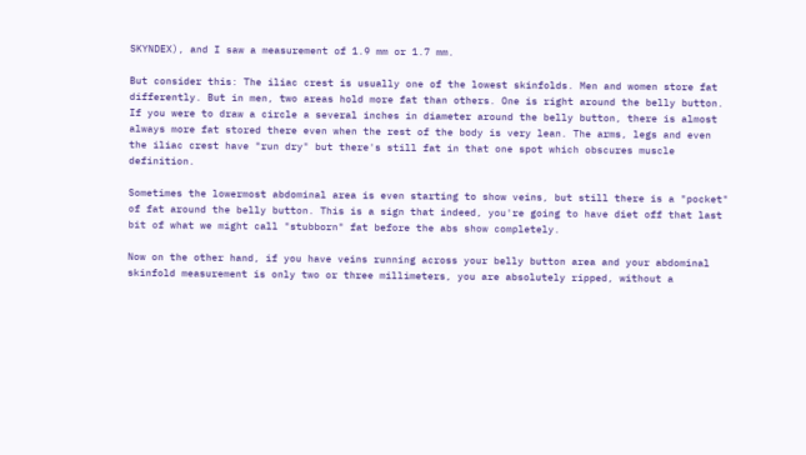SKYNDEX), and I saw a measurement of 1.9 mm or 1.7 mm.

But consider this: The iliac crest is usually one of the lowest skinfolds. Men and women store fat differently. But in men, two areas hold more fat than others. One is right around the belly button. If you were to draw a circle a several inches in diameter around the belly button, there is almost always more fat stored there even when the rest of the body is very lean. The arms, legs and even the iliac crest have "run dry" but there's still fat in that one spot which obscures muscle definition.

Sometimes the lowermost abdominal area is even starting to show veins, but still there is a "pocket" of fat around the belly button. This is a sign that indeed, you're going to have diet off that last bit of what we might call "stubborn" fat before the abs show completely.

Now on the other hand, if you have veins running across your belly button area and your abdominal skinfold measurement is only two or three millimeters, you are absolutely ripped, without a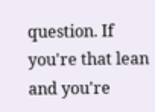question. If you're that lean and you're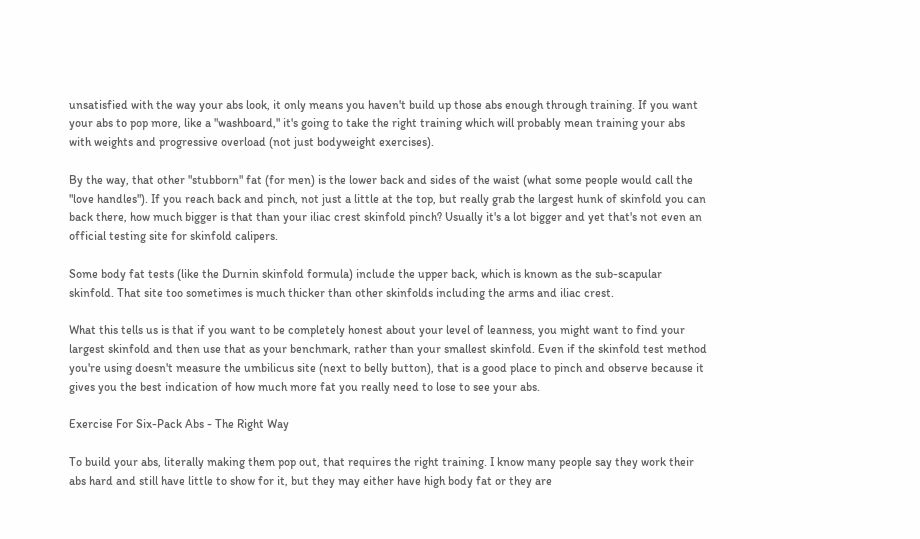unsatisfied with the way your abs look, it only means you haven't build up those abs enough through training. If you want your abs to pop more, like a "washboard," it's going to take the right training which will probably mean training your abs with weights and progressive overload (not just bodyweight exercises).

By the way, that other "stubborn" fat (for men) is the lower back and sides of the waist (what some people would call the "love handles"). If you reach back and pinch, not just a little at the top, but really grab the largest hunk of skinfold you can back there, how much bigger is that than your iliac crest skinfold pinch? Usually it's a lot bigger and yet that's not even an official testing site for skinfold calipers.

Some body fat tests (like the Durnin skinfold formula) include the upper back, which is known as the sub-scapular skinfold. That site too sometimes is much thicker than other skinfolds including the arms and iliac crest.

What this tells us is that if you want to be completely honest about your level of leanness, you might want to find your largest skinfold and then use that as your benchmark, rather than your smallest skinfold. Even if the skinfold test method you're using doesn't measure the umbilicus site (next to belly button), that is a good place to pinch and observe because it gives you the best indication of how much more fat you really need to lose to see your abs.

Exercise For Six-Pack Abs - The Right Way

To build your abs, literally making them pop out, that requires the right training. I know many people say they work their abs hard and still have little to show for it, but they may either have high body fat or they are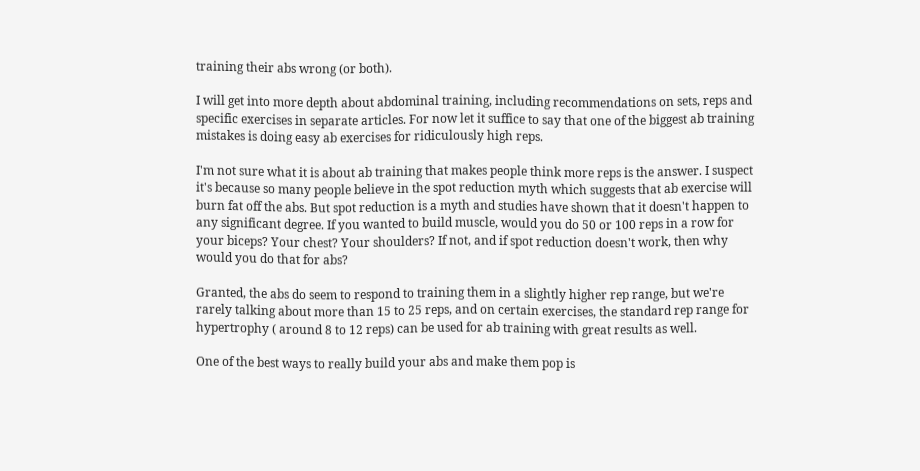training their abs wrong (or both).

I will get into more depth about abdominal training, including recommendations on sets, reps and specific exercises in separate articles. For now let it suffice to say that one of the biggest ab training mistakes is doing easy ab exercises for ridiculously high reps.

I'm not sure what it is about ab training that makes people think more reps is the answer. I suspect it's because so many people believe in the spot reduction myth which suggests that ab exercise will burn fat off the abs. But spot reduction is a myth and studies have shown that it doesn't happen to any significant degree. If you wanted to build muscle, would you do 50 or 100 reps in a row for your biceps? Your chest? Your shoulders? If not, and if spot reduction doesn't work, then why would you do that for abs?

Granted, the abs do seem to respond to training them in a slightly higher rep range, but we're rarely talking about more than 15 to 25 reps, and on certain exercises, the standard rep range for hypertrophy ( around 8 to 12 reps) can be used for ab training with great results as well.

One of the best ways to really build your abs and make them pop is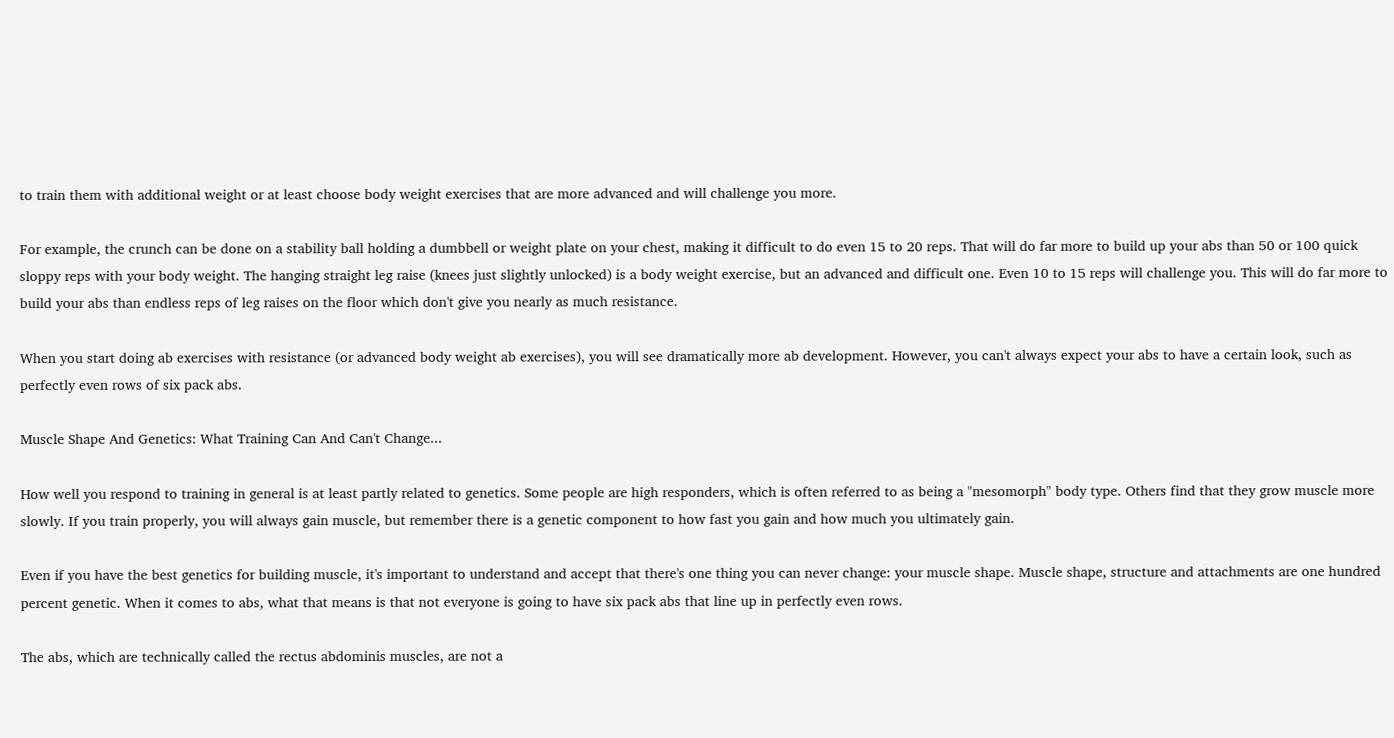to train them with additional weight or at least choose body weight exercises that are more advanced and will challenge you more.

For example, the crunch can be done on a stability ball holding a dumbbell or weight plate on your chest, making it difficult to do even 15 to 20 reps. That will do far more to build up your abs than 50 or 100 quick sloppy reps with your body weight. The hanging straight leg raise (knees just slightly unlocked) is a body weight exercise, but an advanced and difficult one. Even 10 to 15 reps will challenge you. This will do far more to build your abs than endless reps of leg raises on the floor which don't give you nearly as much resistance.

When you start doing ab exercises with resistance (or advanced body weight ab exercises), you will see dramatically more ab development. However, you can't always expect your abs to have a certain look, such as perfectly even rows of six pack abs.

Muscle Shape And Genetics: What Training Can And Can't Change...

How well you respond to training in general is at least partly related to genetics. Some people are high responders, which is often referred to as being a "mesomorph" body type. Others find that they grow muscle more slowly. If you train properly, you will always gain muscle, but remember there is a genetic component to how fast you gain and how much you ultimately gain.

Even if you have the best genetics for building muscle, it's important to understand and accept that there's one thing you can never change: your muscle shape. Muscle shape, structure and attachments are one hundred percent genetic. When it comes to abs, what that means is that not everyone is going to have six pack abs that line up in perfectly even rows.

The abs, which are technically called the rectus abdominis muscles, are not a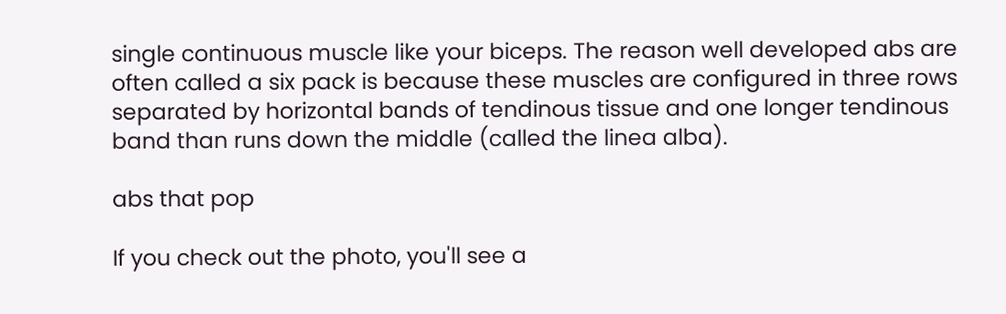single continuous muscle like your biceps. The reason well developed abs are often called a six pack is because these muscles are configured in three rows separated by horizontal bands of tendinous tissue and one longer tendinous band than runs down the middle (called the linea alba).

abs that pop

If you check out the photo, you'll see a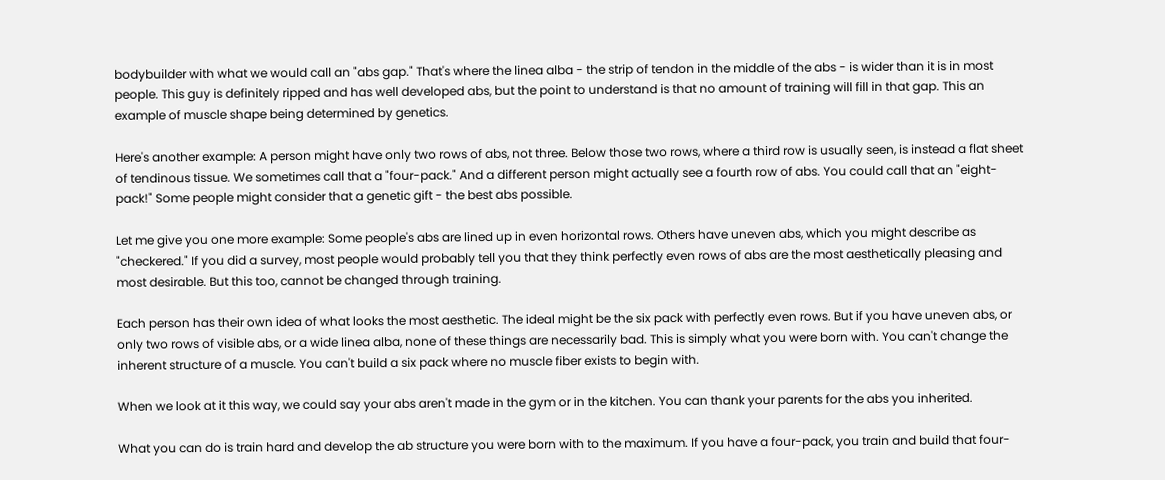bodybuilder with what we would call an "abs gap." That's where the linea alba - the strip of tendon in the middle of the abs - is wider than it is in most people. This guy is definitely ripped and has well developed abs, but the point to understand is that no amount of training will fill in that gap. This an example of muscle shape being determined by genetics.

Here's another example: A person might have only two rows of abs, not three. Below those two rows, where a third row is usually seen, is instead a flat sheet of tendinous tissue. We sometimes call that a "four-pack." And a different person might actually see a fourth row of abs. You could call that an "eight-pack!" Some people might consider that a genetic gift - the best abs possible.

Let me give you one more example: Some people's abs are lined up in even horizontal rows. Others have uneven abs, which you might describe as "checkered." If you did a survey, most people would probably tell you that they think perfectly even rows of abs are the most aesthetically pleasing and most desirable. But this too, cannot be changed through training.

Each person has their own idea of what looks the most aesthetic. The ideal might be the six pack with perfectly even rows. But if you have uneven abs, or only two rows of visible abs, or a wide linea alba, none of these things are necessarily bad. This is simply what you were born with. You can't change the inherent structure of a muscle. You can't build a six pack where no muscle fiber exists to begin with.

When we look at it this way, we could say your abs aren't made in the gym or in the kitchen. You can thank your parents for the abs you inherited.

What you can do is train hard and develop the ab structure you were born with to the maximum. If you have a four-pack, you train and build that four-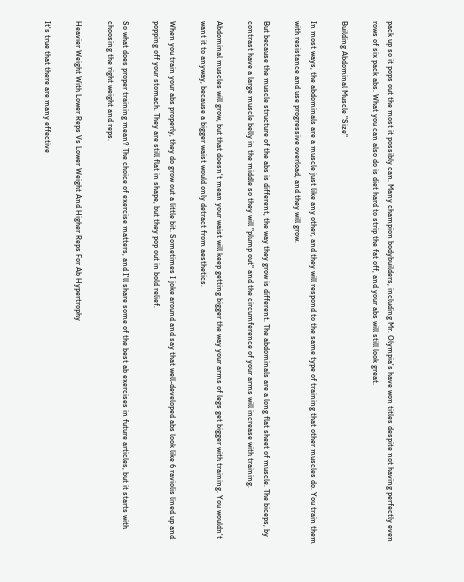pack up so it pops out the most it possibly can. Many champion bodybuilders, including Mr. Olympia's have won titles despite not having perfectly even rows of six pack abs. What you can also do is diet hard to strip the fat off, and your abs will still look great.

Building Abdominal Muscle "Size"

In most ways, the abdominals are a muscle just like any other, and they will respond to the same type of training that other muscles do. You train them with resistance and use progressive overload, and they will grow.

But because the muscle structure of the abs is different, the way they grow is different. The abdominals are a long flat sheet of muscle. The biceps, by contrast have a large muscle belly in the middle so they will "plump out" and the circumference of your arms will increase with training.

Abdominal muscles will grow, but that doesn't mean your waist will keep getting bigger the way your arms of legs get bigger with training. You wouldn't want it to anyway, because a bigger waist would only detract from aesthetics.

When you train your abs properly, they do grow out a little bit. Sometimes I joke around and say that well-developed abs look like 6 raviolis lined up and popping off your stomach. They are still flat in shape, but they pop out in bold relief.

So what does proper training mean? The choice of exercise matters, and I'll share some of the best ab exercises in future articles, but it starts with choosing the right weight and reps.

Heavier Weight With Lower Reps Vs Lower Weight And Higher Reps For Ab Hypertrophy

It's true that there are many effective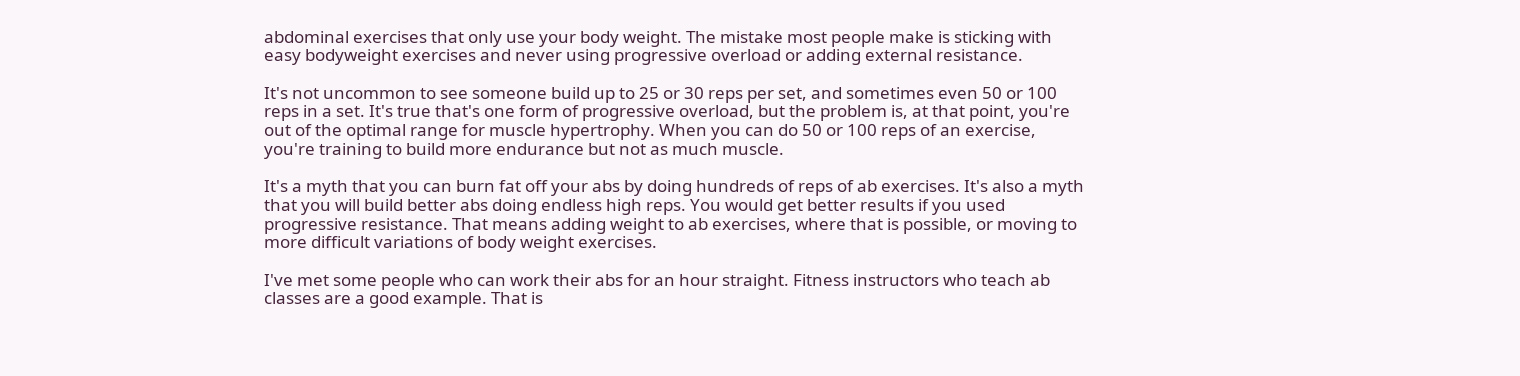abdominal exercises that only use your body weight. The mistake most people make is sticking with easy bodyweight exercises and never using progressive overload or adding external resistance.

It's not uncommon to see someone build up to 25 or 30 reps per set, and sometimes even 50 or 100 reps in a set. It's true that's one form of progressive overload, but the problem is, at that point, you're out of the optimal range for muscle hypertrophy. When you can do 50 or 100 reps of an exercise, you're training to build more endurance but not as much muscle.

It's a myth that you can burn fat off your abs by doing hundreds of reps of ab exercises. It's also a myth that you will build better abs doing endless high reps. You would get better results if you used progressive resistance. That means adding weight to ab exercises, where that is possible, or moving to more difficult variations of body weight exercises.

I've met some people who can work their abs for an hour straight. Fitness instructors who teach ab classes are a good example. That is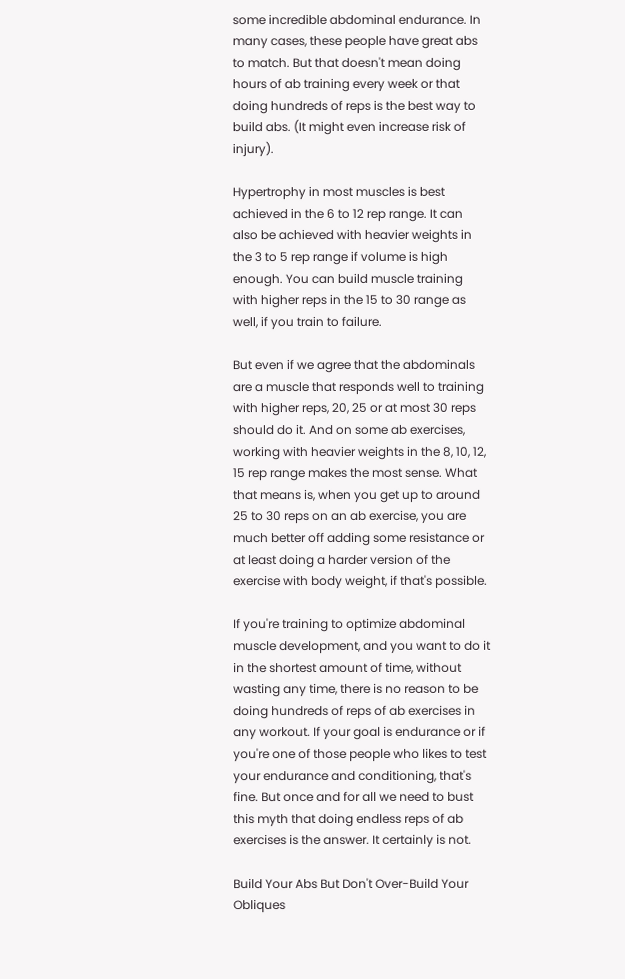some incredible abdominal endurance. In many cases, these people have great abs to match. But that doesn't mean doing hours of ab training every week or that doing hundreds of reps is the best way to build abs. (It might even increase risk of injury).

Hypertrophy in most muscles is best achieved in the 6 to 12 rep range. It can also be achieved with heavier weights in the 3 to 5 rep range if volume is high enough. You can build muscle training with higher reps in the 15 to 30 range as well, if you train to failure.

But even if we agree that the abdominals are a muscle that responds well to training with higher reps, 20, 25 or at most 30 reps should do it. And on some ab exercises, working with heavier weights in the 8, 10, 12, 15 rep range makes the most sense. What that means is, when you get up to around 25 to 30 reps on an ab exercise, you are much better off adding some resistance or at least doing a harder version of the exercise with body weight, if that's possible.

If you're training to optimize abdominal muscle development, and you want to do it in the shortest amount of time, without wasting any time, there is no reason to be doing hundreds of reps of ab exercises in any workout. If your goal is endurance or if you're one of those people who likes to test your endurance and conditioning, that's fine. But once and for all we need to bust this myth that doing endless reps of ab exercises is the answer. It certainly is not.

Build Your Abs But Don't Over-Build Your Obliques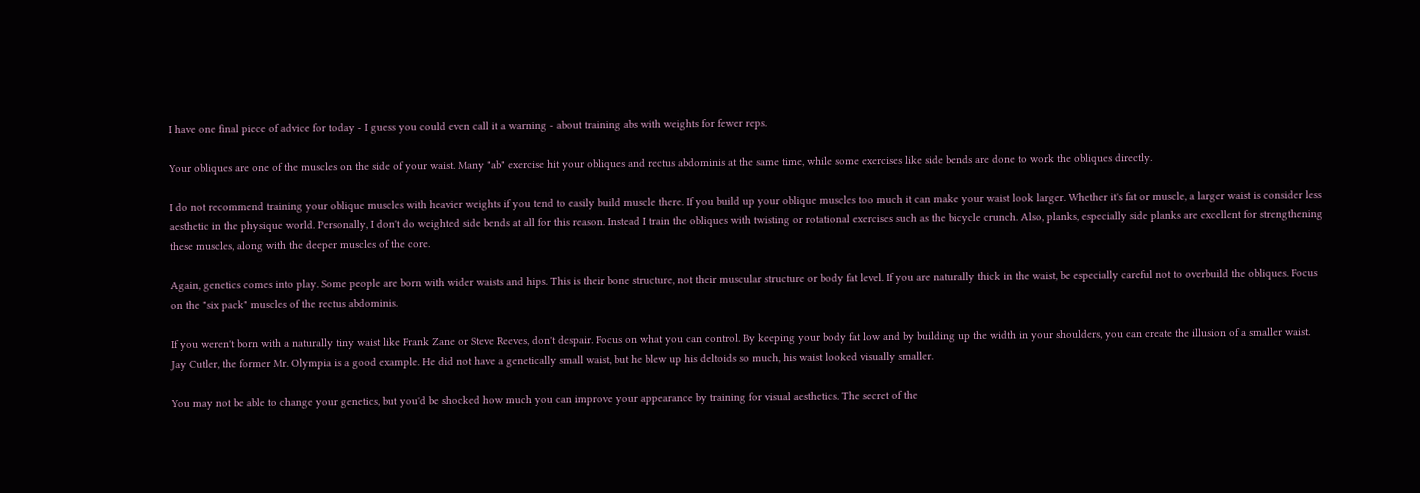I have one final piece of advice for today - I guess you could even call it a warning - about training abs with weights for fewer reps.

Your obliques are one of the muscles on the side of your waist. Many "ab" exercise hit your obliques and rectus abdominis at the same time, while some exercises like side bends are done to work the obliques directly.

I do not recommend training your oblique muscles with heavier weights if you tend to easily build muscle there. If you build up your oblique muscles too much it can make your waist look larger. Whether it's fat or muscle, a larger waist is consider less aesthetic in the physique world. Personally, I don't do weighted side bends at all for this reason. Instead I train the obliques with twisting or rotational exercises such as the bicycle crunch. Also, planks, especially side planks are excellent for strengthening these muscles, along with the deeper muscles of the core.

Again, genetics comes into play. Some people are born with wider waists and hips. This is their bone structure, not their muscular structure or body fat level. If you are naturally thick in the waist, be especially careful not to overbuild the obliques. Focus on the "six pack" muscles of the rectus abdominis.

If you weren't born with a naturally tiny waist like Frank Zane or Steve Reeves, don't despair. Focus on what you can control. By keeping your body fat low and by building up the width in your shoulders, you can create the illusion of a smaller waist. Jay Cutler, the former Mr. Olympia is a good example. He did not have a genetically small waist, but he blew up his deltoids so much, his waist looked visually smaller.

You may not be able to change your genetics, but you'd be shocked how much you can improve your appearance by training for visual aesthetics. The secret of the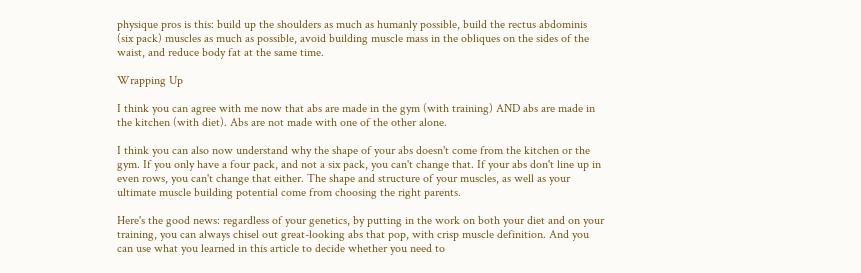physique pros is this: build up the shoulders as much as humanly possible, build the rectus abdominis (six pack) muscles as much as possible, avoid building muscle mass in the obliques on the sides of the waist, and reduce body fat at the same time.

Wrapping Up

I think you can agree with me now that abs are made in the gym (with training) AND abs are made in the kitchen (with diet). Abs are not made with one of the other alone.

I think you can also now understand why the shape of your abs doesn't come from the kitchen or the gym. If you only have a four pack, and not a six pack, you can't change that. If your abs don't line up in even rows, you can't change that either. The shape and structure of your muscles, as well as your ultimate muscle building potential come from choosing the right parents.

Here's the good news: regardless of your genetics, by putting in the work on both your diet and on your training, you can always chisel out great-looking abs that pop, with crisp muscle definition. And you can use what you learned in this article to decide whether you need to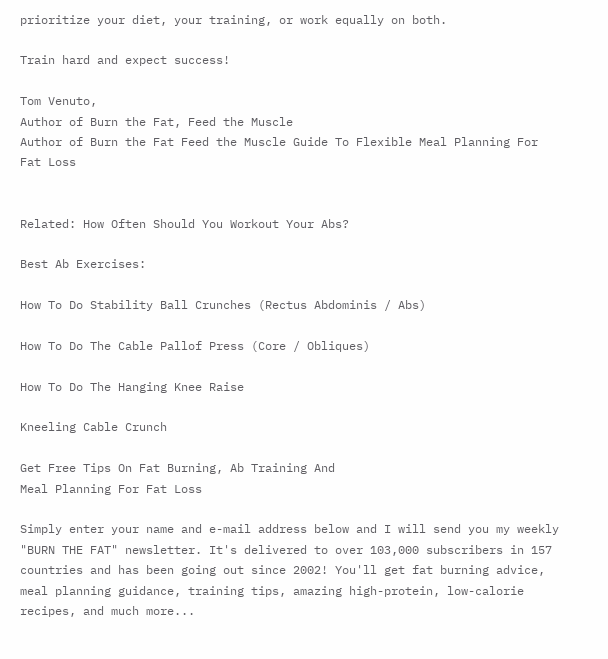prioritize your diet, your training, or work equally on both.

Train hard and expect success!

Tom Venuto,
Author of Burn the Fat, Feed the Muscle
Author of Burn the Fat Feed the Muscle Guide To Flexible Meal Planning For Fat Loss


Related: How Often Should You Workout Your Abs?

Best Ab Exercises:

How To Do Stability Ball Crunches (Rectus Abdominis / Abs)

How To Do The Cable Pallof Press (Core / Obliques)

How To Do The Hanging Knee Raise

Kneeling Cable Crunch

Get Free Tips On Fat Burning, Ab Training And
Meal Planning For Fat Loss

Simply enter your name and e-mail address below and I will send you my weekly "BURN THE FAT" newsletter. It's delivered to over 103,000 subscribers in 157 countries and has been going out since 2002! You'll get fat burning advice, meal planning guidance, training tips, amazing high-protein, low-calorie recipes, and much more...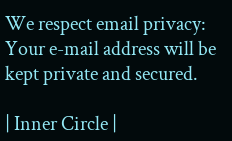We respect email privacy: Your e-mail address will be kept private and secured.

| Inner Circle |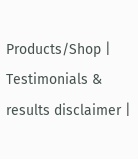Products/Shop | Testimonials & results disclaimer |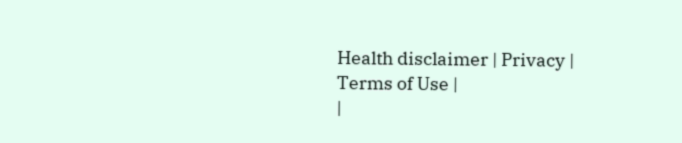Health disclaimer | Privacy | Terms of Use |
|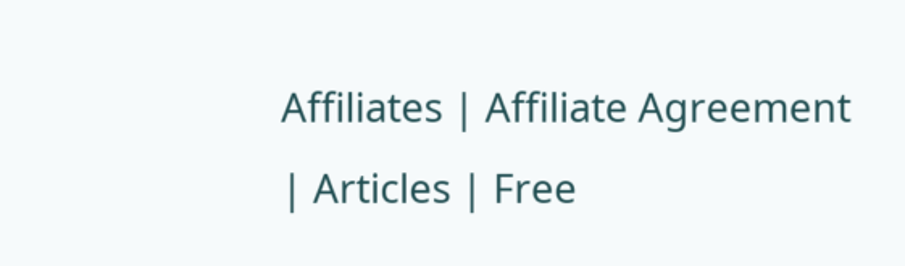Affiliates | Affiliate Agreement | Articles | Free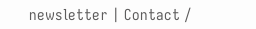newsletter | Contact /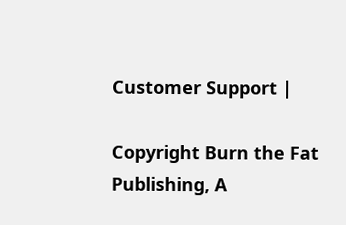Customer Support |

Copyright Burn the Fat Publishing, A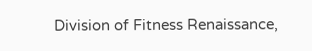Division of Fitness Renaissance,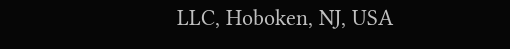LLC, Hoboken, NJ, USA